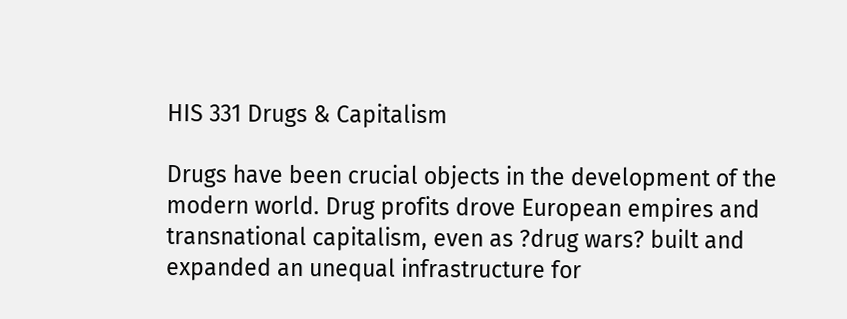HIS 331 Drugs & Capitalism

Drugs have been crucial objects in the development of the modern world. Drug profits drove European empires and transnational capitalism, even as ?drug wars? built and expanded an unequal infrastructure for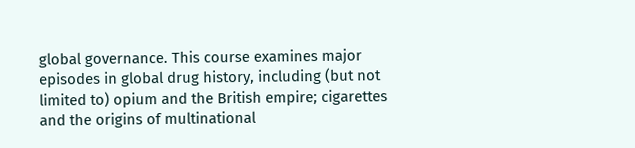global governance. This course examines major episodes in global drug history, including (but not limited to) opium and the British empire; cigarettes and the origins of multinational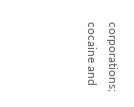corporations; cocaine and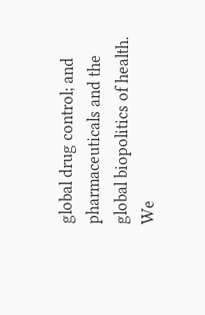global drug control; and pharmaceuticals and the global biopolitics of health. We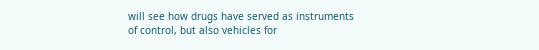will see how drugs have served as instruments of control, but also vehicles for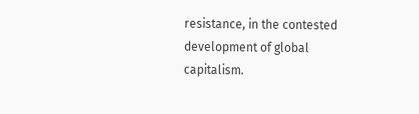resistance, in the contested development of global capitalism.